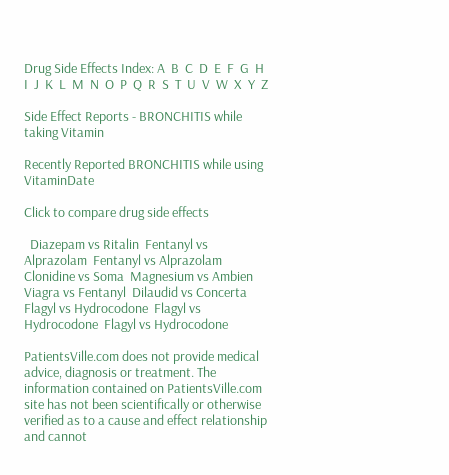Drug Side Effects Index: A  B  C  D  E  F  G  H  I  J  K  L  M  N  O  P  Q  R  S  T  U  V  W  X  Y  Z

Side Effect Reports - BRONCHITIS while taking Vitamin

Recently Reported BRONCHITIS while using VitaminDate

Click to compare drug side effects

  Diazepam vs Ritalin  Fentanyl vs Alprazolam  Fentanyl vs Alprazolam  Clonidine vs Soma  Magnesium vs Ambien  Viagra vs Fentanyl  Dilaudid vs Concerta  Flagyl vs Hydrocodone  Flagyl vs Hydrocodone  Flagyl vs Hydrocodone

PatientsVille.com does not provide medical advice, diagnosis or treatment. The information contained on PatientsVille.com site has not been scientifically or otherwise verified as to a cause and effect relationship and cannot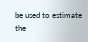be used to estimate the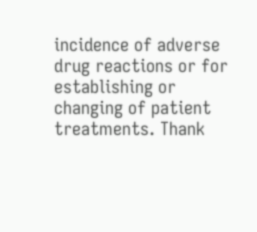incidence of adverse drug reactions or for establishing or changing of patient treatments. Thank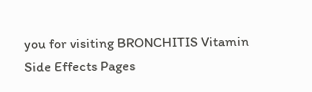you for visiting BRONCHITIS Vitamin Side Effects Pages